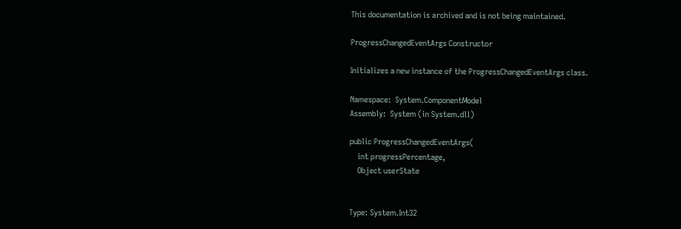This documentation is archived and is not being maintained.

ProgressChangedEventArgs Constructor

Initializes a new instance of the ProgressChangedEventArgs class.

Namespace:  System.ComponentModel
Assembly:  System (in System.dll)

public ProgressChangedEventArgs(
    int progressPercentage,
    Object userState


Type: System.Int32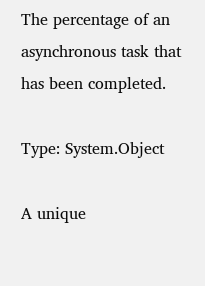The percentage of an asynchronous task that has been completed.

Type: System.Object

A unique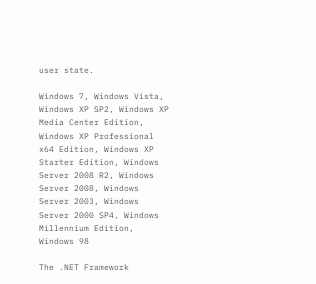user state.

Windows 7, Windows Vista, Windows XP SP2, Windows XP Media Center Edition, Windows XP Professional x64 Edition, Windows XP Starter Edition, Windows Server 2008 R2, Windows Server 2008, Windows Server 2003, Windows Server 2000 SP4, Windows Millennium Edition, Windows 98

The .NET Framework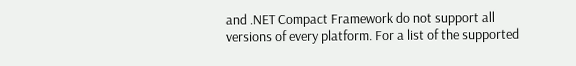and .NET Compact Framework do not support all versions of every platform. For a list of the supported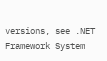versions, see .NET Framework System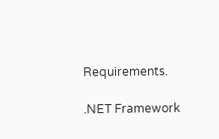Requirements.

.NET Framework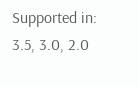Supported in: 3.5, 3.0, 2.0